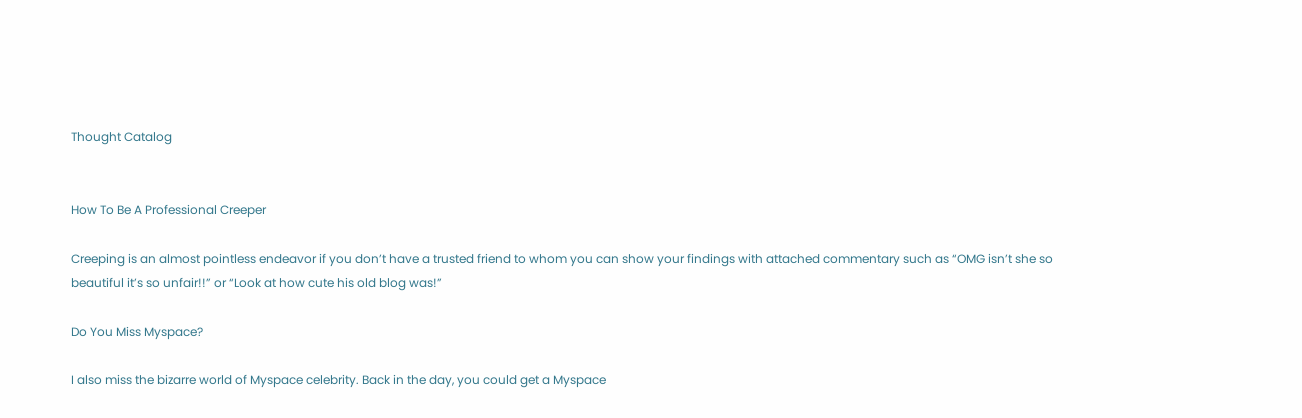Thought Catalog


How To Be A Professional Creeper

Creeping is an almost pointless endeavor if you don’t have a trusted friend to whom you can show your findings with attached commentary such as “OMG isn’t she so beautiful it’s so unfair!!” or “Look at how cute his old blog was!”

Do You Miss Myspace?

I also miss the bizarre world of Myspace celebrity. Back in the day, you could get a Myspace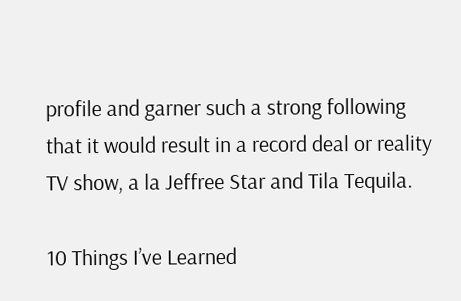profile and garner such a strong following that it would result in a record deal or reality TV show, a la Jeffree Star and Tila Tequila.

10 Things I’ve Learned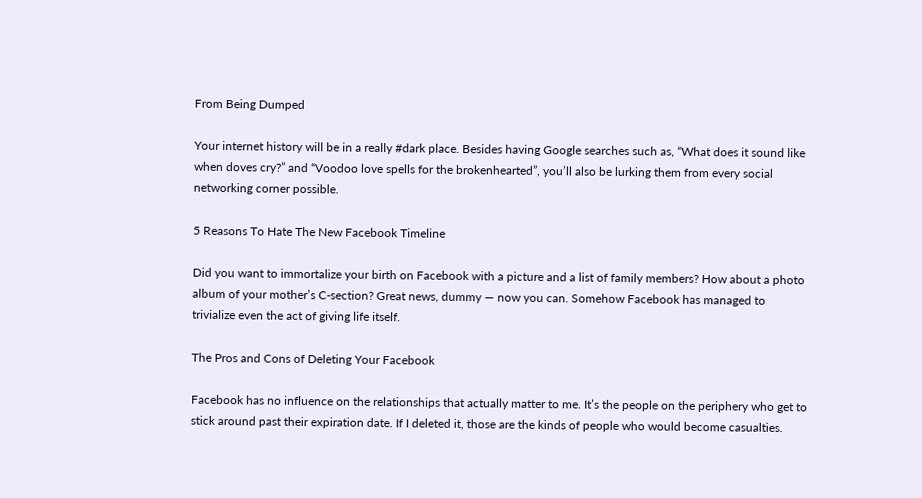From Being Dumped

Your internet history will be in a really #dark place. Besides having Google searches such as, “What does it sound like when doves cry?” and “Voodoo love spells for the brokenhearted”, you’ll also be lurking them from every social networking corner possible.

5 Reasons To Hate The New Facebook Timeline

Did you want to immortalize your birth on Facebook with a picture and a list of family members? How about a photo album of your mother’s C-section? Great news, dummy — now you can. Somehow Facebook has managed to trivialize even the act of giving life itself.

The Pros and Cons of Deleting Your Facebook

Facebook has no influence on the relationships that actually matter to me. It’s the people on the periphery who get to stick around past their expiration date. If I deleted it, those are the kinds of people who would become casualties.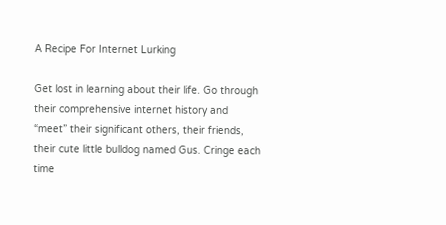A Recipe For Internet Lurking

Get lost in learning about their life. Go through their comprehensive internet history and “meet” their significant others, their friends, their cute little bulldog named Gus. Cringe each time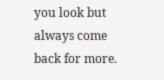you look but always come back for more.